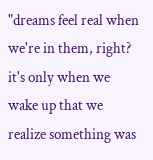"dreams feel real when we're in them, right? it's only when we wake up that we realize something was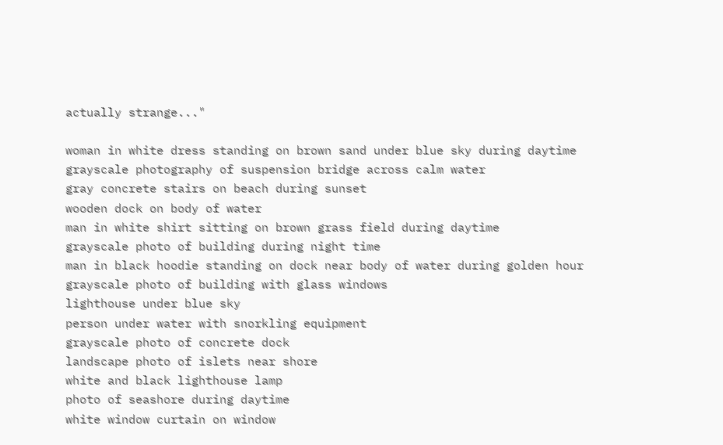actually strange..."

woman in white dress standing on brown sand under blue sky during daytime
grayscale photography of suspension bridge across calm water
gray concrete stairs on beach during sunset
wooden dock on body of water
man in white shirt sitting on brown grass field during daytime
grayscale photo of building during night time
man in black hoodie standing on dock near body of water during golden hour
grayscale photo of building with glass windows
lighthouse under blue sky
person under water with snorkling equipment
grayscale photo of concrete dock
landscape photo of islets near shore
white and black lighthouse lamp
photo of seashore during daytime
white window curtain on window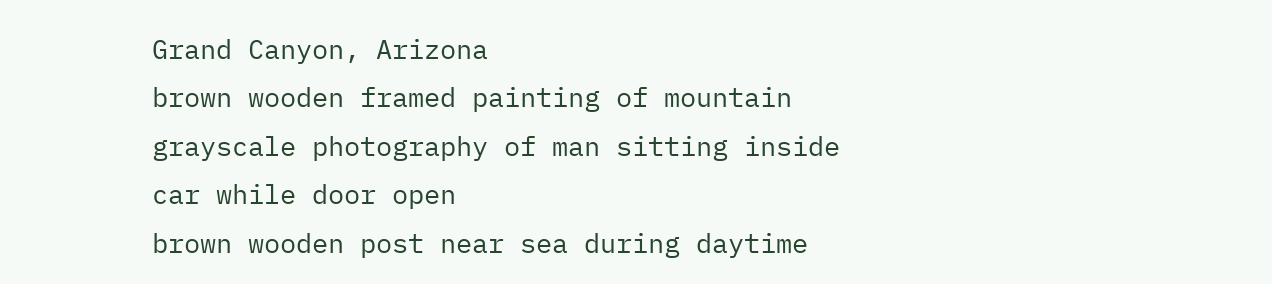Grand Canyon, Arizona
brown wooden framed painting of mountain
grayscale photography of man sitting inside car while door open
brown wooden post near sea during daytime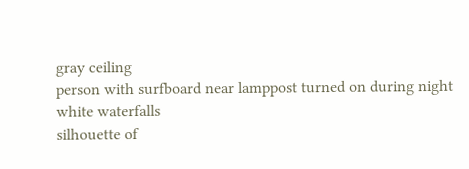gray ceiling
person with surfboard near lamppost turned on during night
white waterfalls
silhouette of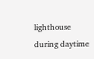lighthouse during daytime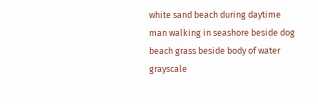white sand beach during daytime
man walking in seashore beside dog
beach grass beside body of water
grayscale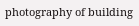photography of building